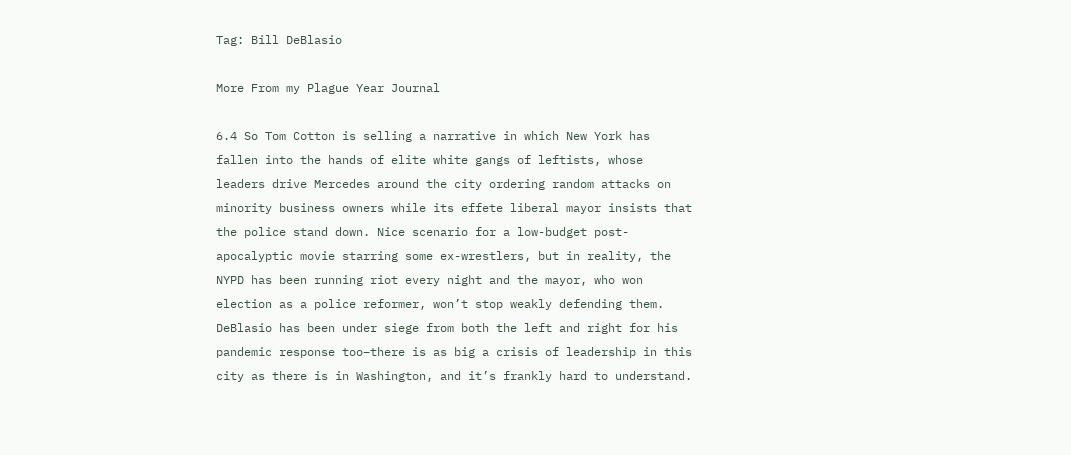Tag: Bill DeBlasio

More From my Plague Year Journal

6.4 So Tom Cotton is selling a narrative in which New York has fallen into the hands of elite white gangs of leftists, whose leaders drive Mercedes around the city ordering random attacks on minority business owners while its effete liberal mayor insists that the police stand down. Nice scenario for a low-budget post-apocalyptic movie starring some ex-wrestlers, but in reality, the NYPD has been running riot every night and the mayor, who won election as a police reformer, won’t stop weakly defending them. DeBlasio has been under siege from both the left and right for his pandemic response too–there is as big a crisis of leadership in this city as there is in Washington, and it’s frankly hard to understand.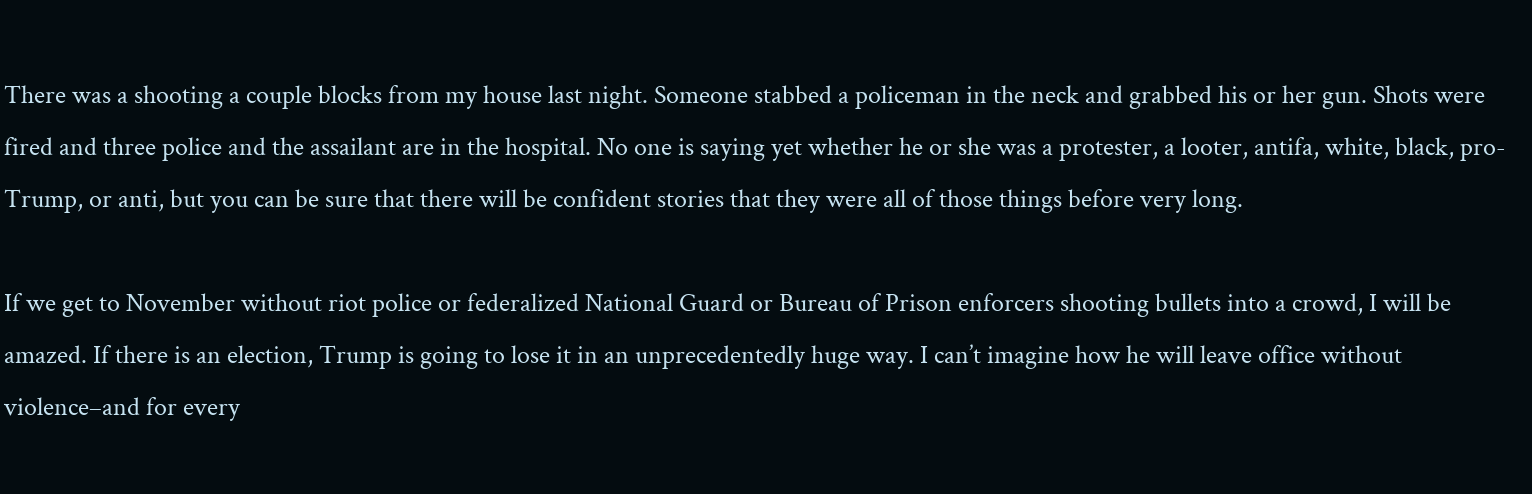There was a shooting a couple blocks from my house last night. Someone stabbed a policeman in the neck and grabbed his or her gun. Shots were fired and three police and the assailant are in the hospital. No one is saying yet whether he or she was a protester, a looter, antifa, white, black, pro-Trump, or anti, but you can be sure that there will be confident stories that they were all of those things before very long.

If we get to November without riot police or federalized National Guard or Bureau of Prison enforcers shooting bullets into a crowd, I will be amazed. If there is an election, Trump is going to lose it in an unprecedentedly huge way. I can’t imagine how he will leave office without violence–and for every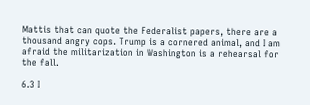Mattis that can quote the Federalist papers, there are a thousand angry cops. Trump is a cornered animal, and I am afraid the militarization in Washington is a rehearsal for the fall.

6.3 I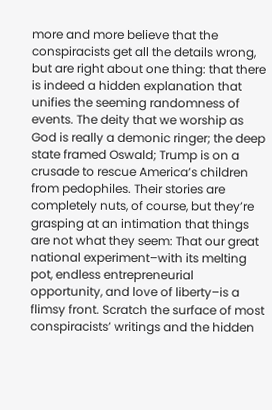more and more believe that the conspiracists get all the details wrong, but are right about one thing: that there is indeed a hidden explanation that unifies the seeming randomness of events. The deity that we worship as God is really a demonic ringer; the deep state framed Oswald; Trump is on a crusade to rescue America’s children from pedophiles. Their stories are completely nuts, of course, but they’re grasping at an intimation that things are not what they seem: That our great national experiment–with its melting pot, endless entrepreneurial opportunity, and love of liberty–is a flimsy front. Scratch the surface of most conspiracists’ writings and the hidden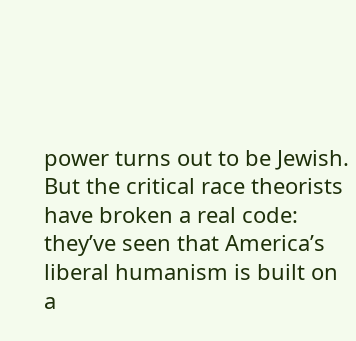power turns out to be Jewish. But the critical race theorists have broken a real code: they’ve seen that America’s liberal humanism is built on a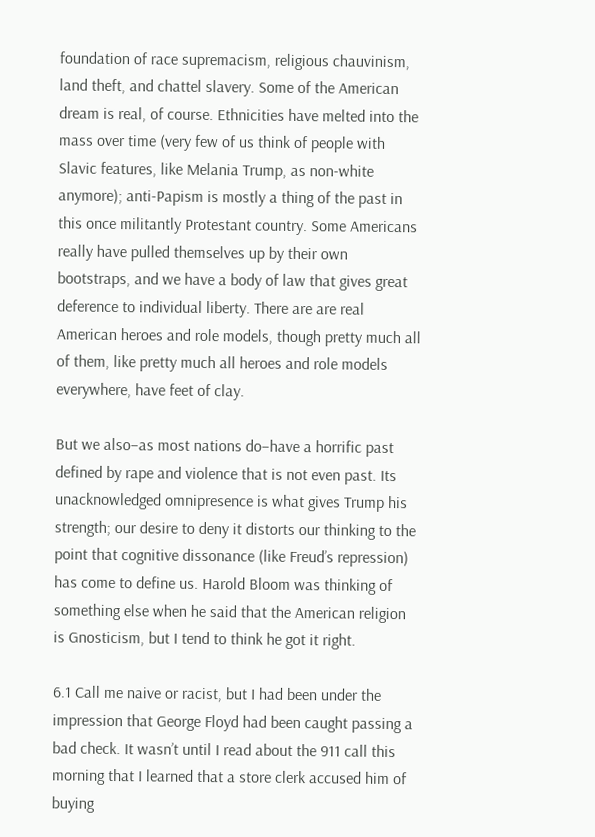foundation of race supremacism, religious chauvinism, land theft, and chattel slavery. Some of the American dream is real, of course. Ethnicities have melted into the mass over time (very few of us think of people with Slavic features, like Melania Trump, as non-white anymore); anti-Papism is mostly a thing of the past in this once militantly Protestant country. Some Americans really have pulled themselves up by their own bootstraps, and we have a body of law that gives great deference to individual liberty. There are are real American heroes and role models, though pretty much all of them, like pretty much all heroes and role models everywhere, have feet of clay.

But we also–as most nations do–have a horrific past defined by rape and violence that is not even past. Its unacknowledged omnipresence is what gives Trump his strength; our desire to deny it distorts our thinking to the point that cognitive dissonance (like Freud’s repression) has come to define us. Harold Bloom was thinking of something else when he said that the American religion is Gnosticism, but I tend to think he got it right.

6.1 Call me naive or racist, but I had been under the impression that George Floyd had been caught passing a bad check. It wasn’t until I read about the 911 call this morning that I learned that a store clerk accused him of buying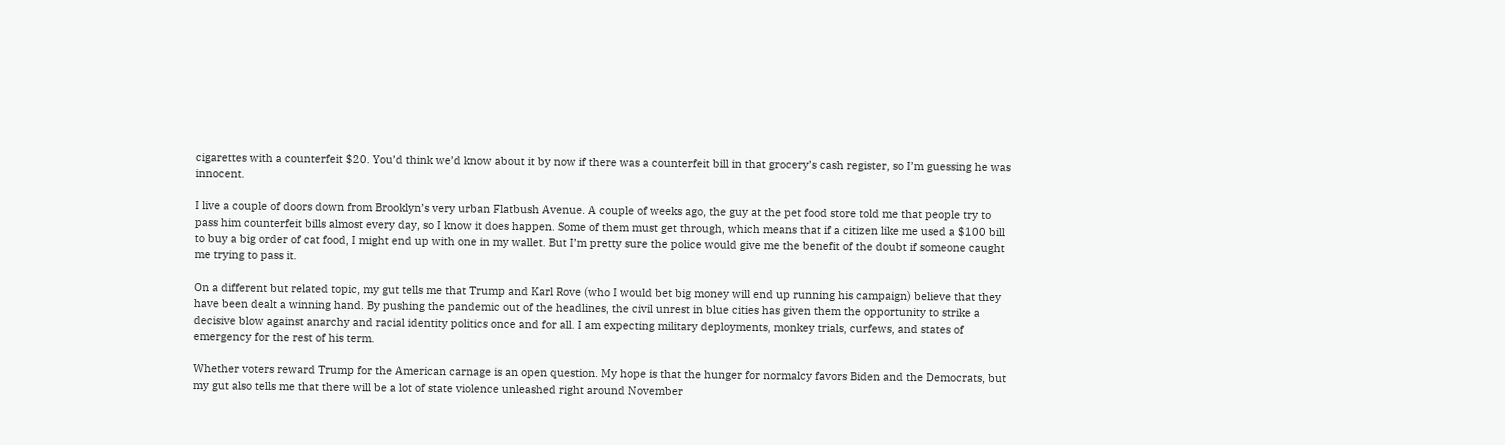cigarettes with a counterfeit $20. You’d think we’d know about it by now if there was a counterfeit bill in that grocery’s cash register, so I’m guessing he was innocent.

I live a couple of doors down from Brooklyn’s very urban Flatbush Avenue. A couple of weeks ago, the guy at the pet food store told me that people try to pass him counterfeit bills almost every day, so I know it does happen. Some of them must get through, which means that if a citizen like me used a $100 bill to buy a big order of cat food, I might end up with one in my wallet. But I’m pretty sure the police would give me the benefit of the doubt if someone caught me trying to pass it.

On a different but related topic, my gut tells me that Trump and Karl Rove (who I would bet big money will end up running his campaign) believe that they have been dealt a winning hand. By pushing the pandemic out of the headlines, the civil unrest in blue cities has given them the opportunity to strike a decisive blow against anarchy and racial identity politics once and for all. I am expecting military deployments, monkey trials, curfews, and states of emergency for the rest of his term.

Whether voters reward Trump for the American carnage is an open question. My hope is that the hunger for normalcy favors Biden and the Democrats, but my gut also tells me that there will be a lot of state violence unleashed right around November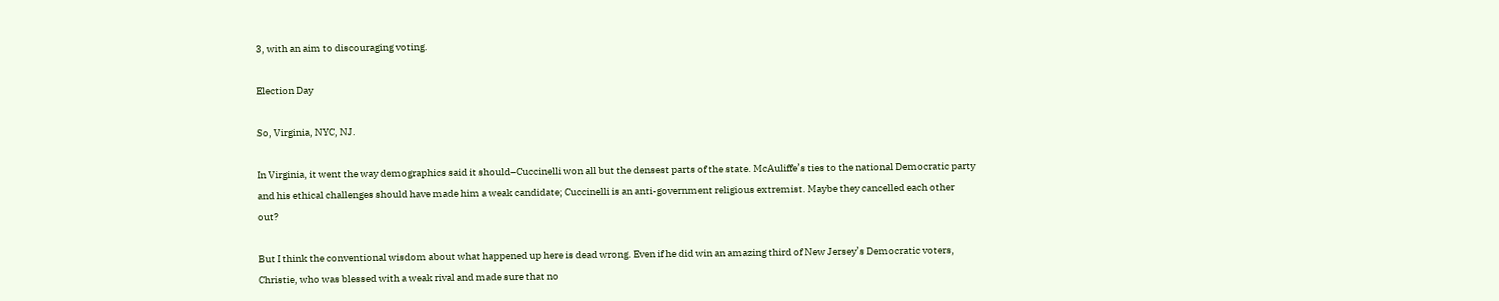3, with an aim to discouraging voting.

Election Day

So, Virginia, NYC, NJ.

In Virginia, it went the way demographics said it should–Cuccinelli won all but the densest parts of the state. McAuliffe’s ties to the national Democratic party and his ethical challenges should have made him a weak candidate; Cuccinelli is an anti-government religious extremist. Maybe they cancelled each other out?

But I think the conventional wisdom about what happened up here is dead wrong. Even if he did win an amazing third of New Jersey’s Democratic voters, Christie, who was blessed with a weak rival and made sure that no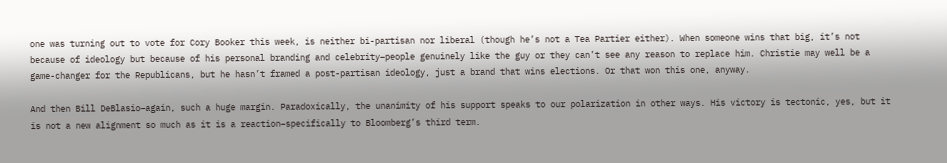one was turning out to vote for Cory Booker this week, is neither bi-partisan nor liberal (though he’s not a Tea Partier either). When someone wins that big, it’s not because of ideology but because of his personal branding and celebrity–people genuinely like the guy or they can’t see any reason to replace him. Christie may well be a game-changer for the Republicans, but he hasn’t framed a post-partisan ideology, just a brand that wins elections. Or that won this one, anyway.

And then Bill DeBlasio–again, such a huge margin. Paradoxically, the unanimity of his support speaks to our polarization in other ways. His victory is tectonic, yes, but it is not a new alignment so much as it is a reaction–specifically to Bloomberg’s third term.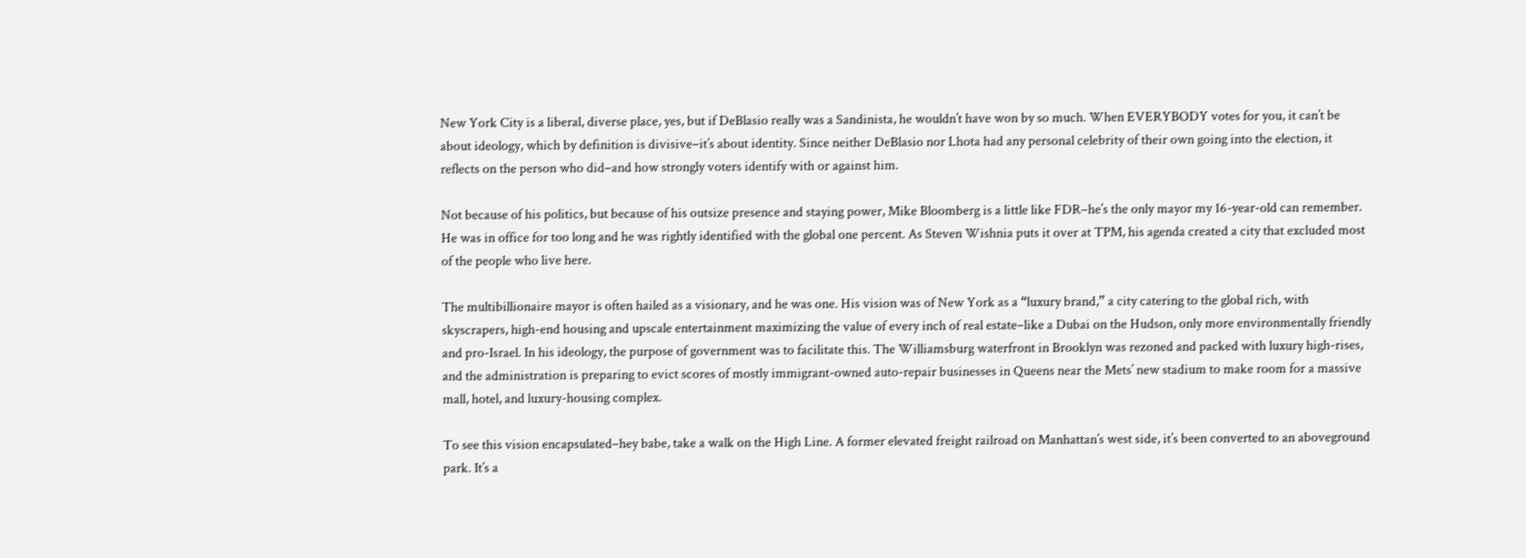New York City is a liberal, diverse place, yes, but if DeBlasio really was a Sandinista, he wouldn’t have won by so much. When EVERYBODY votes for you, it can’t be about ideology, which by definition is divisive–it’s about identity. Since neither DeBlasio nor Lhota had any personal celebrity of their own going into the election, it reflects on the person who did–and how strongly voters identify with or against him.

Not because of his politics, but because of his outsize presence and staying power, Mike Bloomberg is a little like FDR–he’s the only mayor my 16-year-old can remember. He was in office for too long and he was rightly identified with the global one percent. As Steven Wishnia puts it over at TPM, his agenda created a city that excluded most of the people who live here.

The multibillionaire mayor is often hailed as a visionary, and he was one. His vision was of New York as a “luxury brand,” a city catering to the global rich, with skyscrapers, high-end housing and upscale entertainment maximizing the value of every inch of real estate–like a Dubai on the Hudson, only more environmentally friendly and pro-Israel. In his ideology, the purpose of government was to facilitate this. The Williamsburg waterfront in Brooklyn was rezoned and packed with luxury high-rises, and the administration is preparing to evict scores of mostly immigrant-owned auto-repair businesses in Queens near the Mets’ new stadium to make room for a massive mall, hotel, and luxury-housing complex.

To see this vision encapsulated–hey babe, take a walk on the High Line. A former elevated freight railroad on Manhattan’s west side, it’s been converted to an aboveground park. It’s a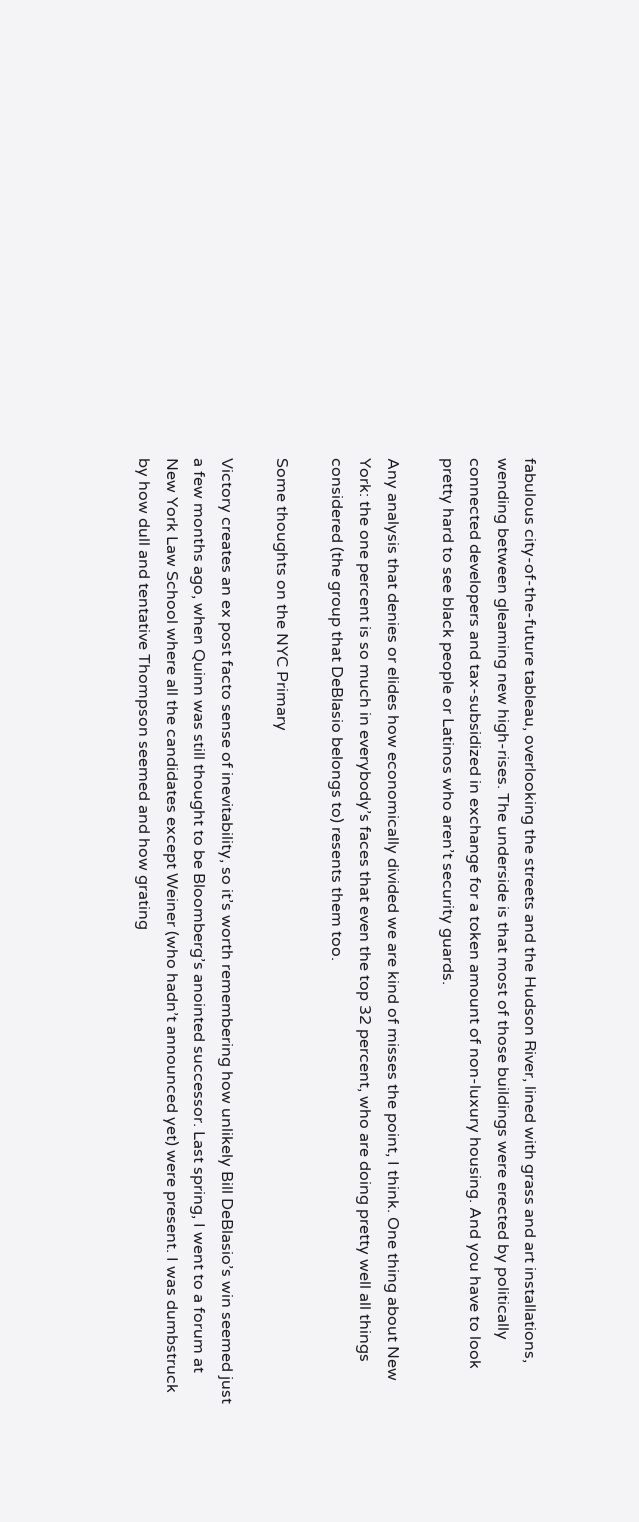fabulous city-of-the-future tableau, overlooking the streets and the Hudson River, lined with grass and art installations, wending between gleaming new high-rises. The underside is that most of those buildings were erected by politically connected developers and tax-subsidized in exchange for a token amount of non-luxury housing. And you have to look pretty hard to see black people or Latinos who aren’t security guards.

Any analysis that denies or elides how economically divided we are kind of misses the point, I think. One thing about New York: the one percent is so much in everybody’s faces that even the top 32 percent, who are doing pretty well all things considered (the group that DeBlasio belongs to) resents them too.

Some thoughts on the NYC Primary

Victory creates an ex post facto sense of inevitability, so it’s worth remembering how unlikely Bill DeBlasio’s win seemed just a few months ago, when Quinn was still thought to be Bloomberg’s anointed successor. Last spring, I went to a forum at New York Law School where all the candidates except Weiner (who hadn’t announced yet) were present. I was dumbstruck by how dull and tentative Thompson seemed and how grating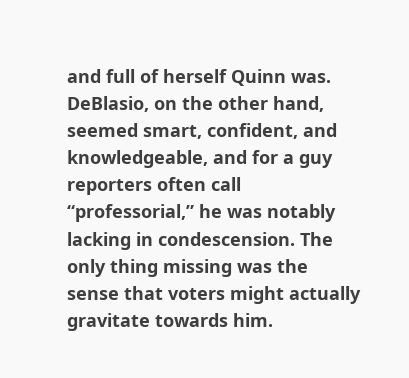and full of herself Quinn was. DeBlasio, on the other hand, seemed smart, confident, and knowledgeable, and for a guy reporters often call “professorial,” he was notably lacking in condescension. The only thing missing was the sense that voters might actually gravitate towards him.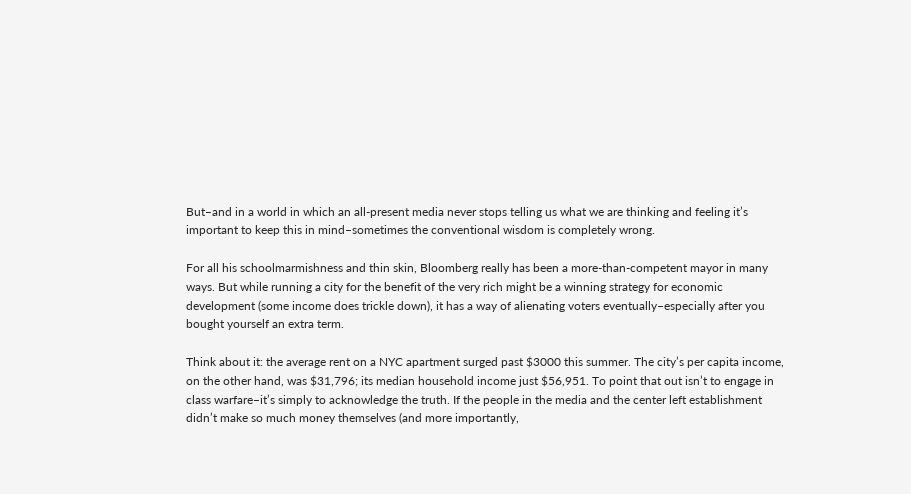But–and in a world in which an all-present media never stops telling us what we are thinking and feeling it’s important to keep this in mind–sometimes the conventional wisdom is completely wrong.

For all his schoolmarmishness and thin skin, Bloomberg really has been a more-than-competent mayor in many ways. But while running a city for the benefit of the very rich might be a winning strategy for economic development (some income does trickle down), it has a way of alienating voters eventually–especially after you bought yourself an extra term.

Think about it: the average rent on a NYC apartment surged past $3000 this summer. The city’s per capita income, on the other hand, was $31,796; its median household income just $56,951. To point that out isn’t to engage in class warfare–it’s simply to acknowledge the truth. If the people in the media and the center left establishment didn’t make so much money themselves (and more importantly,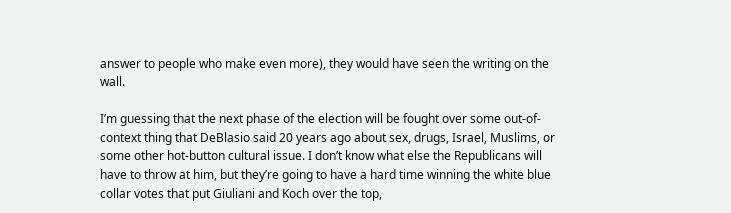answer to people who make even more), they would have seen the writing on the wall.

I’m guessing that the next phase of the election will be fought over some out-of-context thing that DeBlasio said 20 years ago about sex, drugs, Israel, Muslims, or some other hot-button cultural issue. I don’t know what else the Republicans will have to throw at him, but they’re going to have a hard time winning the white blue collar votes that put Giuliani and Koch over the top,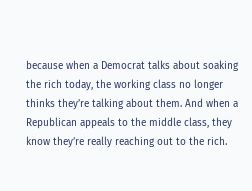because when a Democrat talks about soaking the rich today, the working class no longer thinks they’re talking about them. And when a Republican appeals to the middle class, they know they’re really reaching out to the rich.